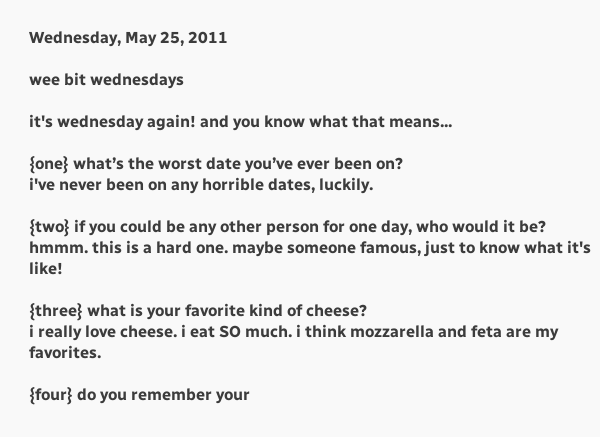Wednesday, May 25, 2011

wee bit wednesdays

it's wednesday again! and you know what that means...

{one} what’s the worst date you’ve ever been on?
i've never been on any horrible dates, luckily.

{two} if you could be any other person for one day, who would it be?
hmmm. this is a hard one. maybe someone famous, just to know what it's like!

{three} what is your favorite kind of cheese?
i really love cheese. i eat SO much. i think mozzarella and feta are my favorites.

{four} do you remember your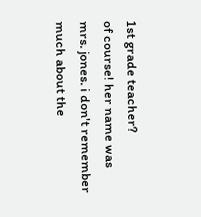1st grade teacher?
of course! her name was mrs. jones. i don't remember much about the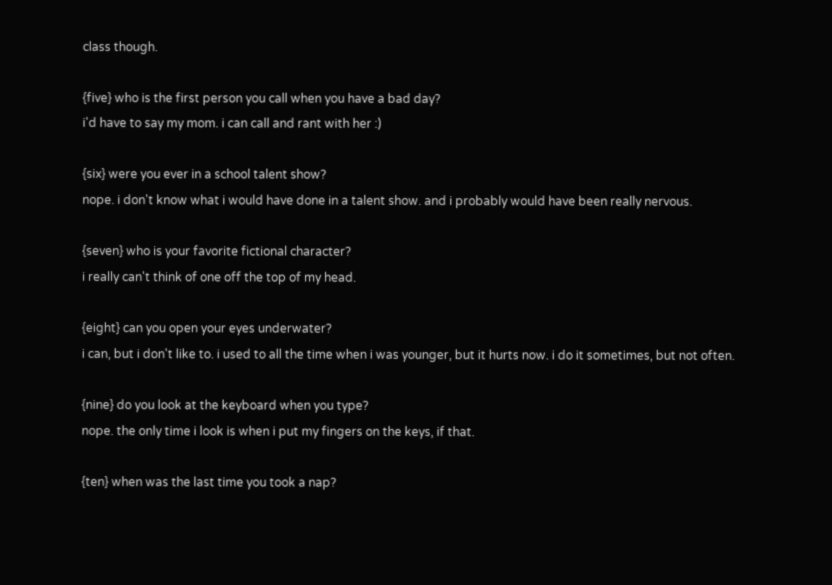class though.

{five} who is the first person you call when you have a bad day?
i'd have to say my mom. i can call and rant with her :)

{six} were you ever in a school talent show?
nope. i don't know what i would have done in a talent show. and i probably would have been really nervous.

{seven} who is your favorite fictional character?
i really can't think of one off the top of my head.

{eight} can you open your eyes underwater?
i can, but i don't like to. i used to all the time when i was younger, but it hurts now. i do it sometimes, but not often.

{nine} do you look at the keyboard when you type?
nope. the only time i look is when i put my fingers on the keys, if that.

{ten} when was the last time you took a nap?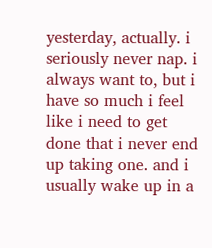yesterday, actually. i seriously never nap. i always want to, but i have so much i feel like i need to get done that i never end up taking one. and i usually wake up in a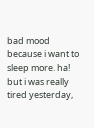bad mood because i want to sleep more. ha! but i was really tired yesterday,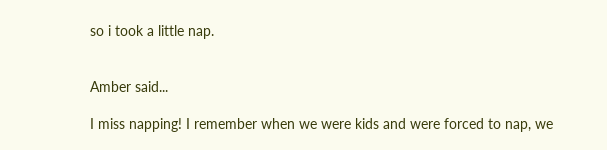so i took a little nap.


Amber said...

I miss napping! I remember when we were kids and were forced to nap, we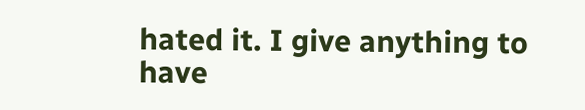hated it. I give anything to have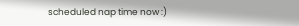scheduled nap time now :)